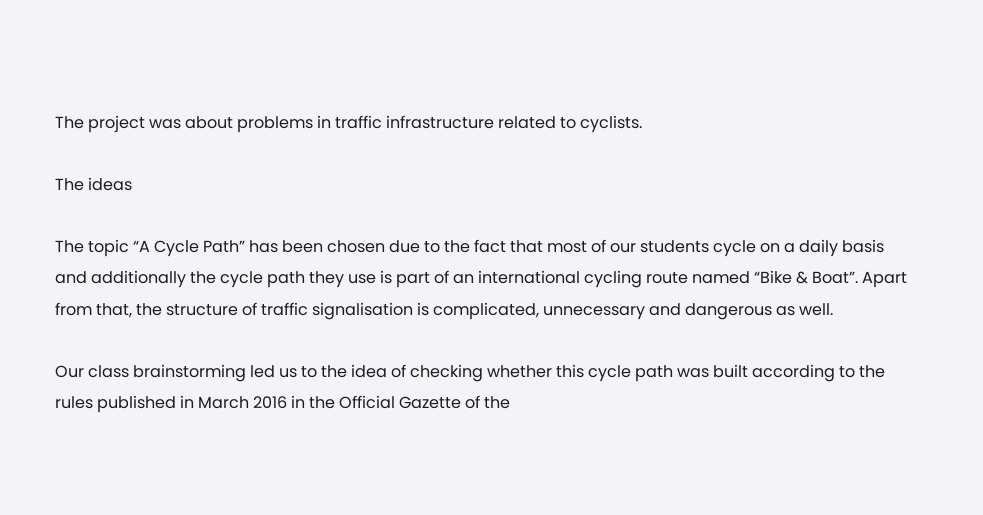The project was about problems in traffic infrastructure related to cyclists.

The ideas

The topic “A Cycle Path” has been chosen due to the fact that most of our students cycle on a daily basis and additionally the cycle path they use is part of an international cycling route named “Bike & Boat”. Apart from that, the structure of traffic signalisation is complicated, unnecessary and dangerous as well.

Our class brainstorming led us to the idea of checking whether this cycle path was built according to the rules published in March 2016 in the Official Gazette of the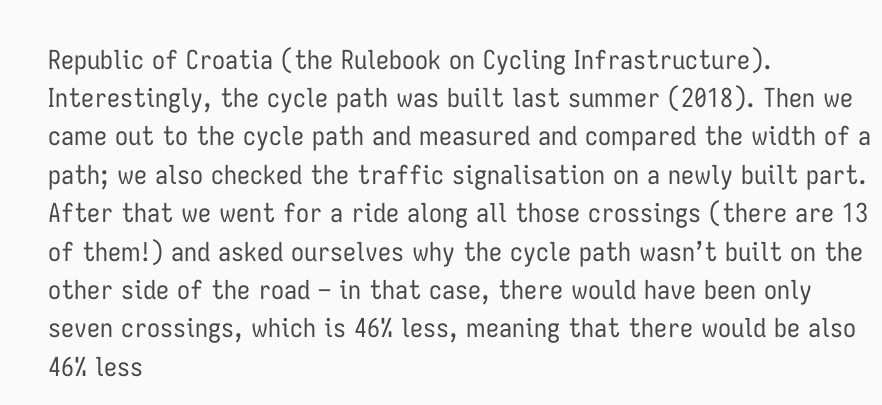Republic of Croatia (the Rulebook on Cycling Infrastructure). Interestingly, the cycle path was built last summer (2018). Then we came out to the cycle path and measured and compared the width of a path; we also checked the traffic signalisation on a newly built part. After that we went for a ride along all those crossings (there are 13 of them!) and asked ourselves why the cycle path wasn’t built on the other side of the road – in that case, there would have been only seven crossings, which is 46% less, meaning that there would be also 46% less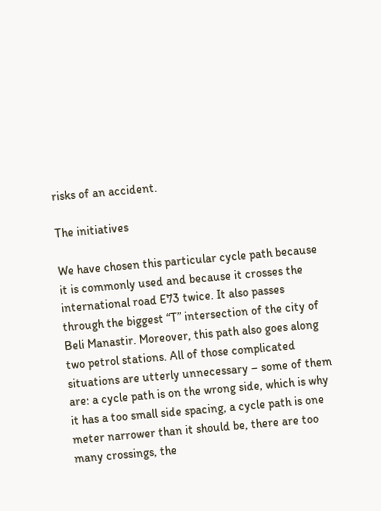risks of an accident.

The initiatives

We have chosen this particular cycle path because it is commonly used and because it crosses the international road E73 twice. It also passes through the biggest “T” intersection of the city of Beli Manastir. Moreover, this path also goes along two petrol stations. All of those complicated situations are utterly unnecessary – some of them are: a cycle path is on the wrong side, which is why it has a too small side spacing, a cycle path is one meter narrower than it should be, there are too many crossings, the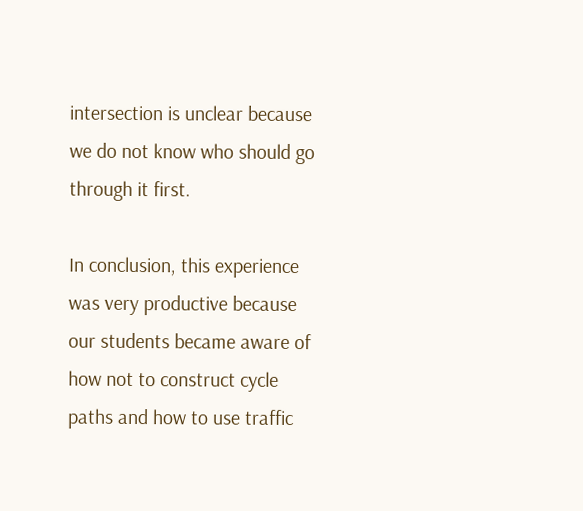intersection is unclear because we do not know who should go through it first.

In conclusion, this experience was very productive because our students became aware of how not to construct cycle paths and how to use traffic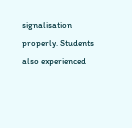signalisation properly. Students also experienced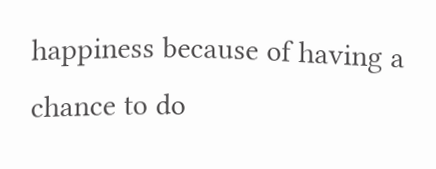happiness because of having a chance to do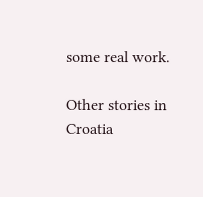some real work.

Other stories in Croatia